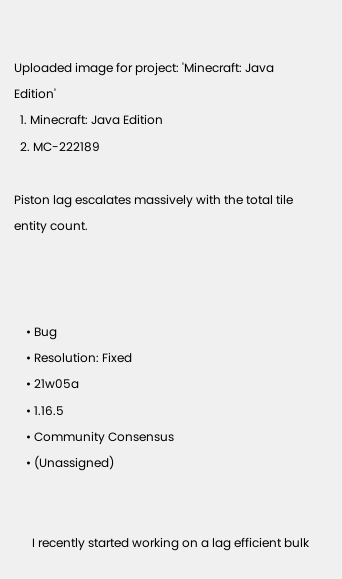Uploaded image for project: 'Minecraft: Java Edition'
  1. Minecraft: Java Edition
  2. MC-222189

Piston lag escalates massively with the total tile entity count.



    • Bug
    • Resolution: Fixed
    • 21w05a
    • 1.16.5
    • Community Consensus
    • (Unassigned)


      I recently started working on a lag efficient bulk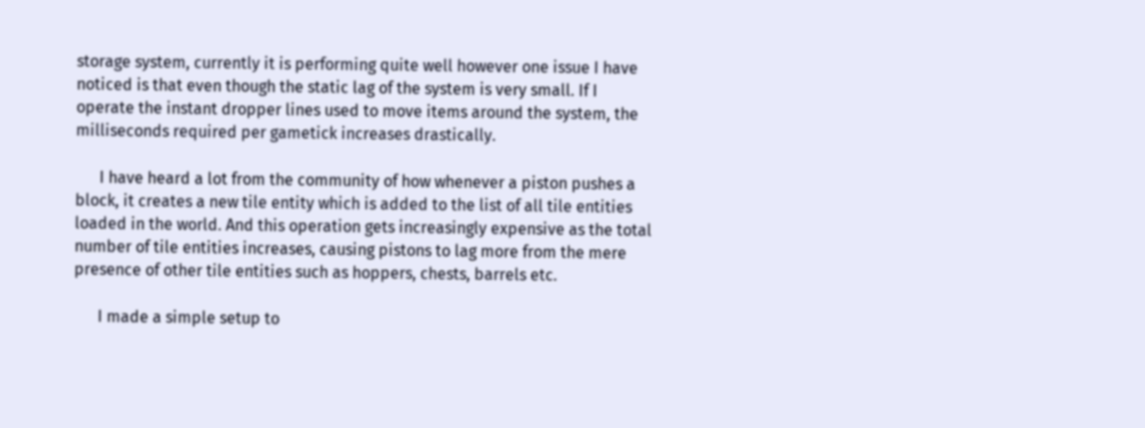storage system, currently it is performing quite well however one issue I have noticed is that even though the static lag of the system is very small. If I operate the instant dropper lines used to move items around the system, the milliseconds required per gametick increases drastically.

      I have heard a lot from the community of how whenever a piston pushes a block, it creates a new tile entity which is added to the list of all tile entities loaded in the world. And this operation gets increasingly expensive as the total number of tile entities increases, causing pistons to lag more from the mere presence of other tile entities such as hoppers, chests, barrels etc.

      I made a simple setup to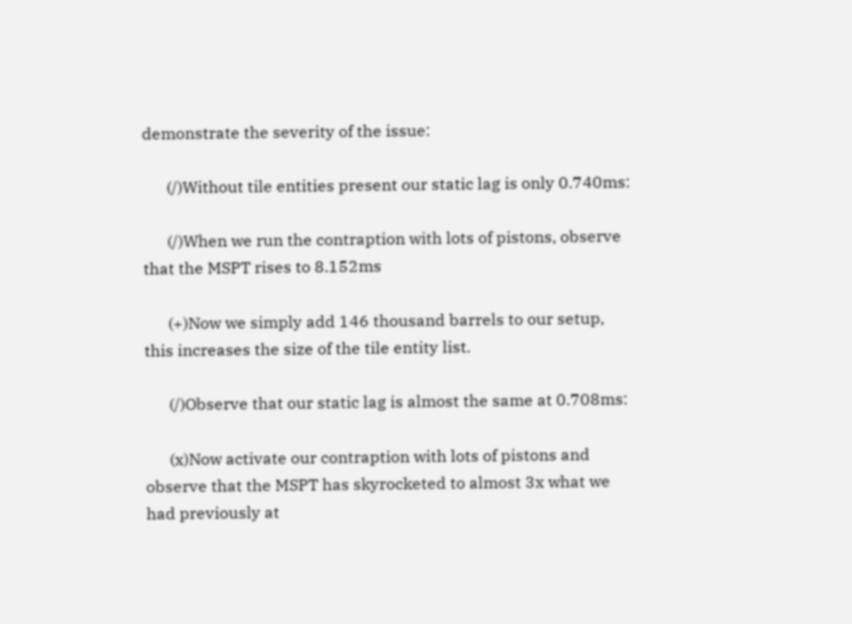demonstrate the severity of the issue:

      (/)Without tile entities present our static lag is only 0.740ms:

      (/)When we run the contraption with lots of pistons, observe that the MSPT rises to 8.152ms

      (+)Now we simply add 146 thousand barrels to our setup, this increases the size of the tile entity list.

      (/)Observe that our static lag is almost the same at 0.708ms:

      (x)Now activate our contraption with lots of pistons and observe that the MSPT has skyrocketed to almost 3x what we had previously at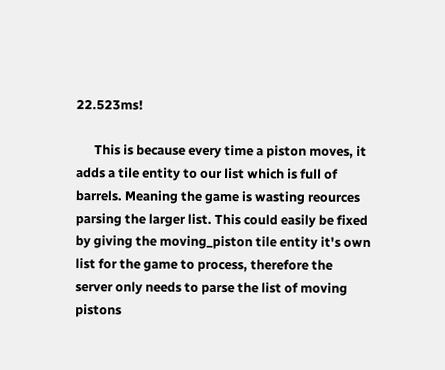22.523ms!

      This is because every time a piston moves, it adds a tile entity to our list which is full of barrels. Meaning the game is wasting reources parsing the larger list. This could easily be fixed by giving the moving_piston tile entity it's own list for the game to process, therefore the server only needs to parse the list of moving pistons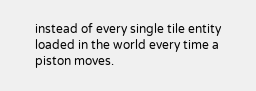instead of every single tile entity loaded in the world every time a piston moves.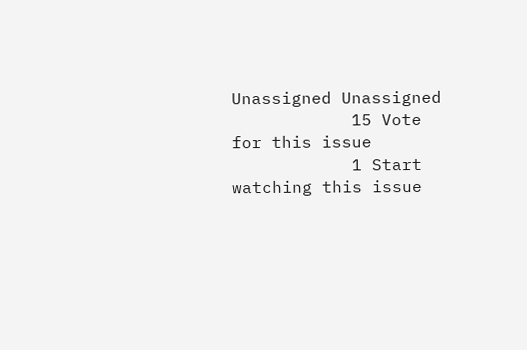Unassigned Unassigned
            15 Vote for this issue
            1 Start watching this issue